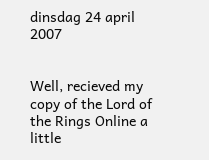dinsdag 24 april 2007


Well, recieved my copy of the Lord of the Rings Online a little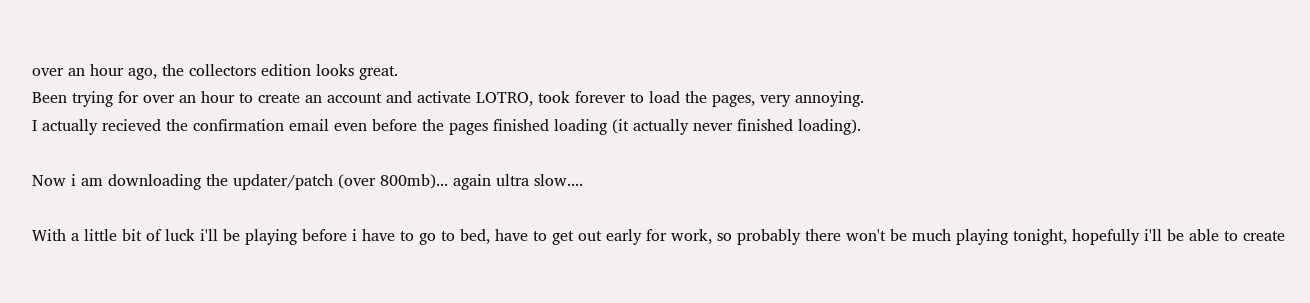over an hour ago, the collectors edition looks great.
Been trying for over an hour to create an account and activate LOTRO, took forever to load the pages, very annoying.
I actually recieved the confirmation email even before the pages finished loading (it actually never finished loading).

Now i am downloading the updater/patch (over 800mb)... again ultra slow....

With a little bit of luck i'll be playing before i have to go to bed, have to get out early for work, so probably there won't be much playing tonight, hopefully i'll be able to create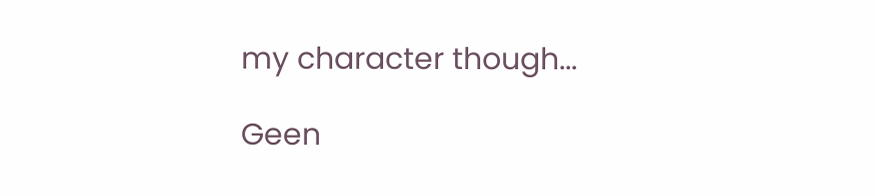my character though...

Geen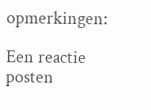opmerkingen:

Een reactie posten